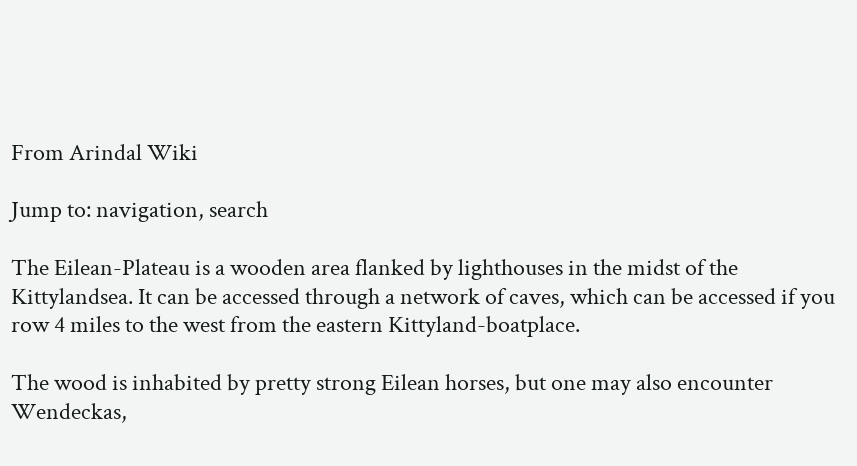From Arindal Wiki

Jump to: navigation, search

The Eilean-Plateau is a wooden area flanked by lighthouses in the midst of the Kittylandsea. It can be accessed through a network of caves, which can be accessed if you row 4 miles to the west from the eastern Kittyland-boatplace.

The wood is inhabited by pretty strong Eilean horses, but one may also encounter Wendeckas,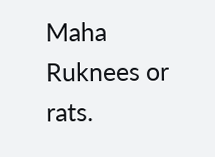Maha Ruknees or rats.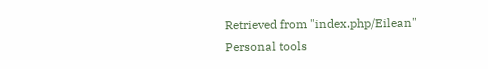Retrieved from "index.php/Eilean"
Personal tools